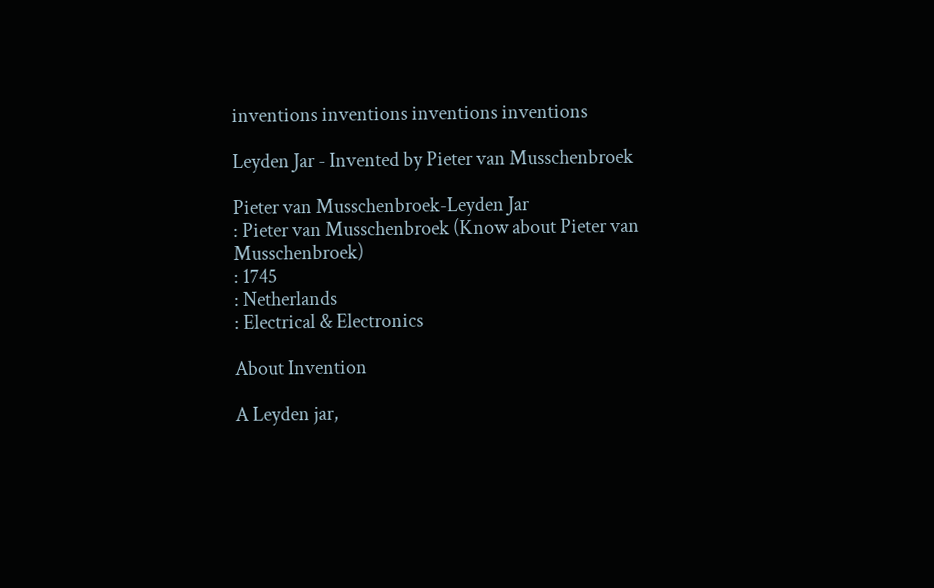inventions inventions inventions inventions

Leyden Jar - Invented by Pieter van Musschenbroek

Pieter van Musschenbroek-Leyden Jar
: Pieter van Musschenbroek (Know about Pieter van Musschenbroek)
: 1745
: Netherlands
: Electrical & Electronics

About Invention

A Leyden jar,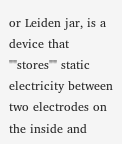or Leiden jar, is a device that ""stores"" static electricity between two electrodes on the inside and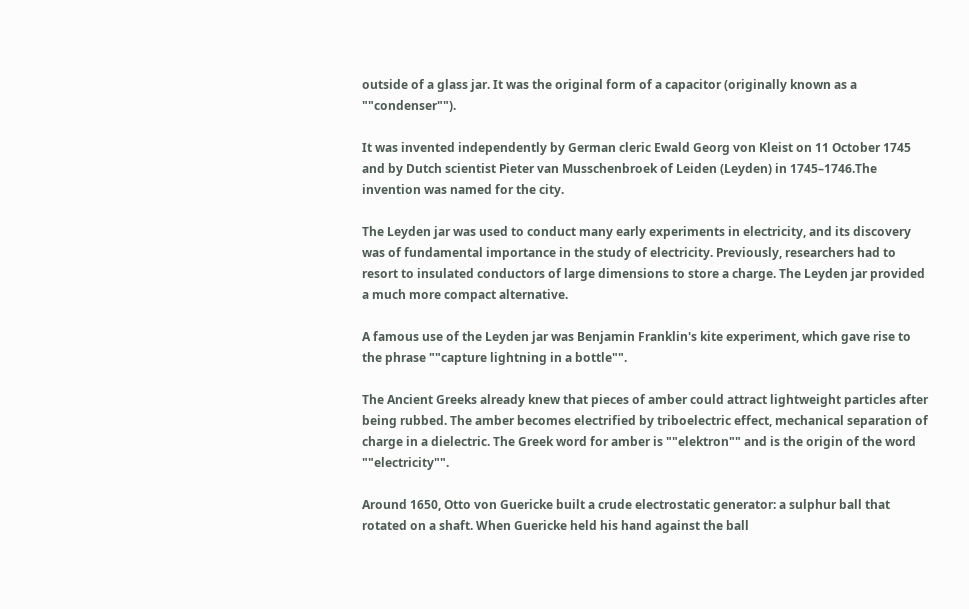outside of a glass jar. It was the original form of a capacitor (originally known as a ""condenser"").

It was invented independently by German cleric Ewald Georg von Kleist on 11 October 1745 and by Dutch scientist Pieter van Musschenbroek of Leiden (Leyden) in 1745–1746.The invention was named for the city.

The Leyden jar was used to conduct many early experiments in electricity, and its discovery was of fundamental importance in the study of electricity. Previously, researchers had to resort to insulated conductors of large dimensions to store a charge. The Leyden jar provided a much more compact alternative.

A famous use of the Leyden jar was Benjamin Franklin's kite experiment, which gave rise to the phrase ""capture lightning in a bottle"".

The Ancient Greeks already knew that pieces of amber could attract lightweight particles after being rubbed. The amber becomes electrified by triboelectric effect, mechanical separation of charge in a dielectric. The Greek word for amber is ""elektron"" and is the origin of the word ""electricity"".

Around 1650, Otto von Guericke built a crude electrostatic generator: a sulphur ball that rotated on a shaft. When Guericke held his hand against the ball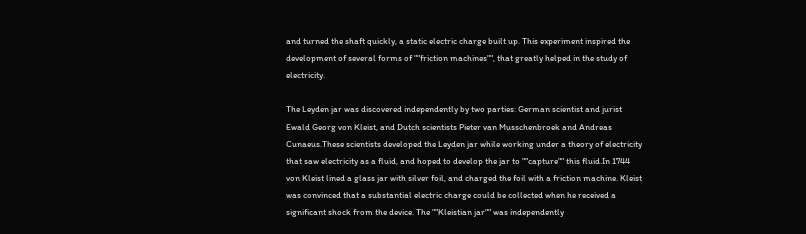and turned the shaft quickly, a static electric charge built up. This experiment inspired the development of several forms of ""friction machines"", that greatly helped in the study of electricity.

The Leyden jar was discovered independently by two parties: German scientist and jurist Ewald Georg von Kleist, and Dutch scientists Pieter van Musschenbroek and Andreas Cunaeus.These scientists developed the Leyden jar while working under a theory of electricity that saw electricity as a fluid, and hoped to develop the jar to ""capture"" this fluid.In 1744 von Kleist lined a glass jar with silver foil, and charged the foil with a friction machine. Kleist was convinced that a substantial electric charge could be collected when he received a significant shock from the device. The ""Kleistian jar"" was independently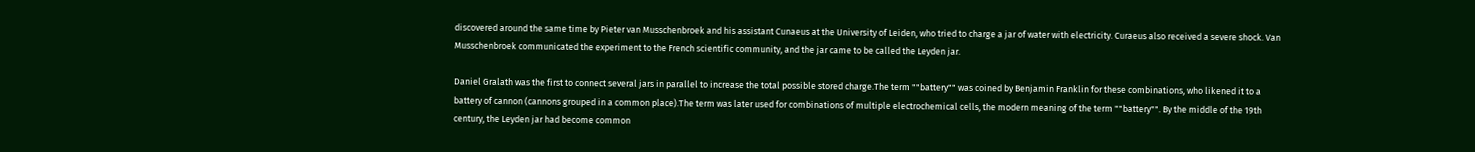discovered around the same time by Pieter van Musschenbroek and his assistant Cunaeus at the University of Leiden, who tried to charge a jar of water with electricity. Curaeus also received a severe shock. Van Musschenbroek communicated the experiment to the French scientific community, and the jar came to be called the Leyden jar.

Daniel Gralath was the first to connect several jars in parallel to increase the total possible stored charge.The term ""battery"" was coined by Benjamin Franklin for these combinations, who likened it to a battery of cannon (cannons grouped in a common place).The term was later used for combinations of multiple electrochemical cells, the modern meaning of the term ""battery"". By the middle of the 19th century, the Leyden jar had become common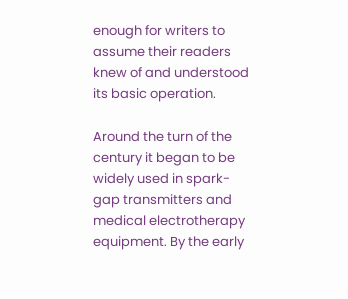enough for writers to assume their readers knew of and understood its basic operation.

Around the turn of the century it began to be widely used in spark-gap transmitters and medical electrotherapy equipment. By the early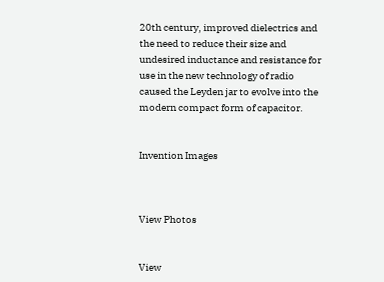20th century, improved dielectrics and the need to reduce their size and undesired inductance and resistance for use in the new technology of radio caused the Leyden jar to evolve into the modern compact form of capacitor.


Invention Images



View Photos


View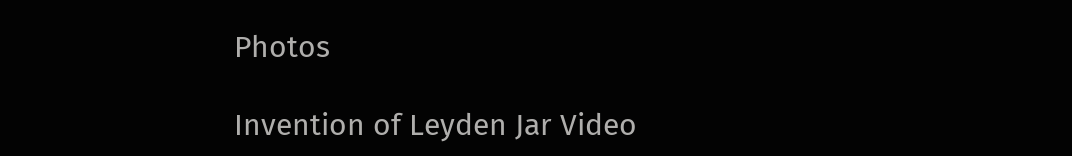Photos

Invention of Leyden Jar Video